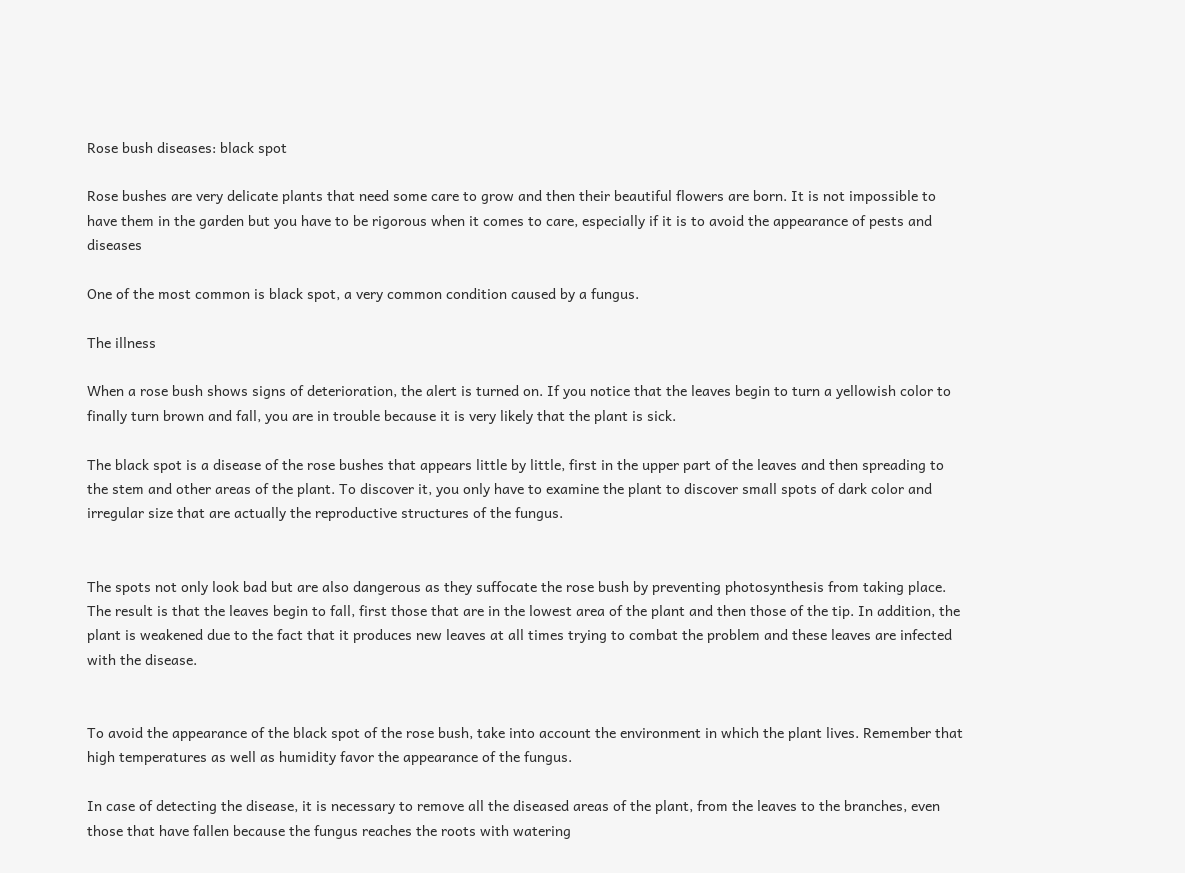Rose bush diseases: black spot

Rose bushes are very delicate plants that need some care to grow and then their beautiful flowers are born. It is not impossible to have them in the garden but you have to be rigorous when it comes to care, especially if it is to avoid the appearance of pests and diseases

One of the most common is black spot, a very common condition caused by a fungus.

The illness

When a rose bush shows signs of deterioration, the alert is turned on. If you notice that the leaves begin to turn a yellowish color to finally turn brown and fall, you are in trouble because it is very likely that the plant is sick.

The black spot is a disease of the rose bushes that appears little by little, first in the upper part of the leaves and then spreading to the stem and other areas of the plant. To discover it, you only have to examine the plant to discover small spots of dark color and irregular size that are actually the reproductive structures of the fungus.


The spots not only look bad but are also dangerous as they suffocate the rose bush by preventing photosynthesis from taking place. The result is that the leaves begin to fall, first those that are in the lowest area of the plant and then those of the tip. In addition, the plant is weakened due to the fact that it produces new leaves at all times trying to combat the problem and these leaves are infected with the disease.


To avoid the appearance of the black spot of the rose bush, take into account the environment in which the plant lives. Remember that high temperatures as well as humidity favor the appearance of the fungus.

In case of detecting the disease, it is necessary to remove all the diseased areas of the plant, from the leaves to the branches, even those that have fallen because the fungus reaches the roots with watering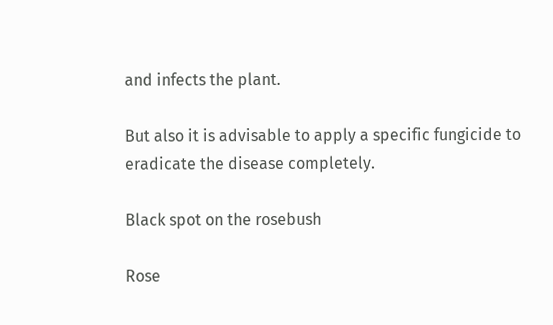and infects the plant.

But also it is advisable to apply a specific fungicide to eradicate the disease completely.

Black spot on the rosebush

Rose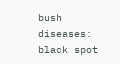bush diseases: black spot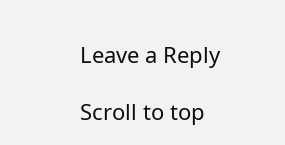Leave a Reply

Scroll to top